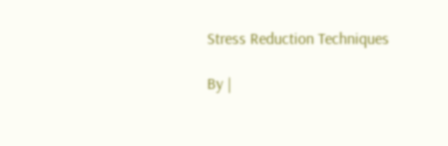Stress Reduction Techniques

By |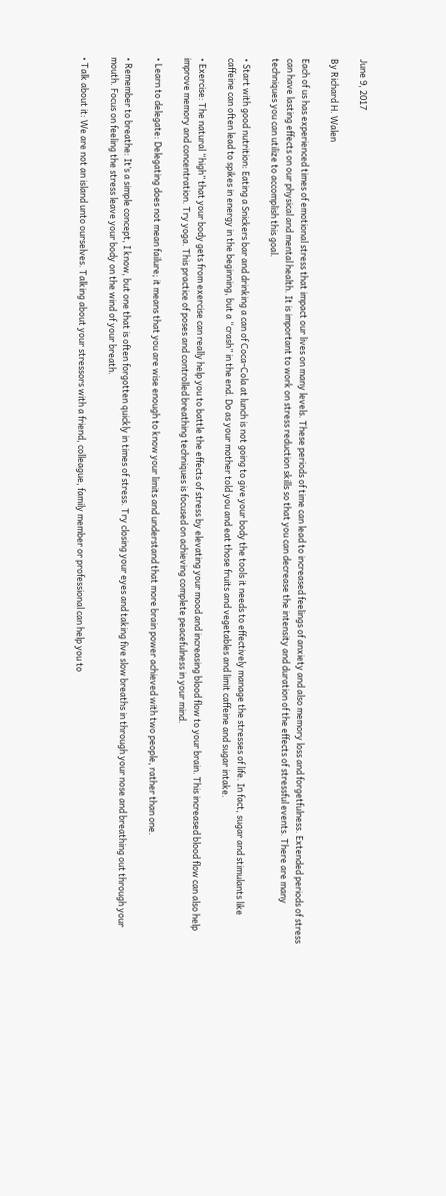June 9, 2017

By Richard H. Walen

Each of us has experienced times of emotional stress that impact our lives on many levels. These periods of time can lead to increased feelings of anxiety and also memory loss and forgetfulness. Extended periods of stress can have lasting effects on our physical and mental health. It is important to work on stress reduction skills so that you can decrease the intensity and duration of the effects of stressful events. There are many techniques you can utilize to accomplish this goal.

• Start with good nutrition: Eating a Snickers bar and drinking a can of Coca-Cola at lunch is not going to give your body the tools it needs to effectively manage the stresses of life. In fact, sugar and stimulants like caffeine can often lead to spikes in energy in the beginning, but a “crash” in the end. Do as your mother told you and eat those fruits and vegetables and limit caffeine and sugar intake.

• Exercise: The natural “high” that your body gets from exercise can really help you to battle the effects of stress by elevating your mood and increasing blood flow to your brain. This increased blood flow can also help improve memory and concentration. Try yoga. This practice of poses and controlled breathing techniques is focused on achieving complete peacefulness in your mind.

• Learn to delegate: Delegating does not mean failure; it means that you are wise enough to know your limits and understand that more brain power achieved with two people, rather than one.

• Remember to breathe: It’s a simple concept, I know, but one that is often forgotten quickly in times of stress. Try closing your eyes and taking five slow breaths in through your nose and breathing out through your mouth. Focus on feeling the stress leave your body on the wind of your breath.

• Talk about it: We are not an island unto ourselves. Talking about your stressors with a friend, colleague, family member or professional can help you to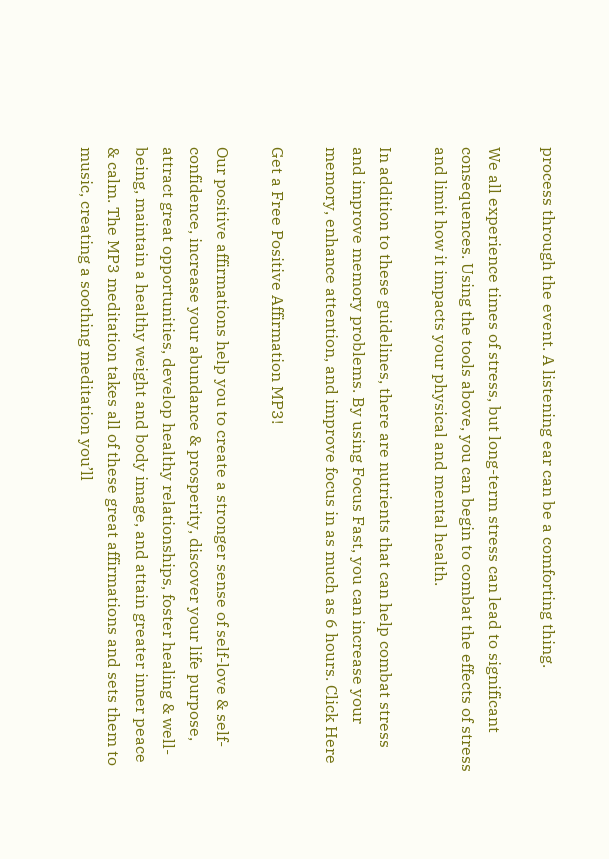process through the event. A listening ear can be a comforting thing.

We all experience times of stress, but long-term stress can lead to significant consequences. Using the tools above, you can begin to combat the effects of stress and limit how it impacts your physical and mental health.

In addition to these guidelines, there are nutrients that can help combat stress and improve memory problems. By using Focus Fast, you can increase your memory, enhance attention, and improve focus in as much as 6 hours. Click Here

Get a Free Positive Affirmation MP3!

Our positive affirmations help you to create a stronger sense of self-love & self-confidence, increase your abundance & prosperity, discover your life purpose, attract great opportunities, develop healthy relationships, foster healing & well-being, maintain a healthy weight and body image, and attain greater inner peace & calm. The MP3 meditation takes all of these great affirmations and sets them to music, creating a soothing meditation you’ll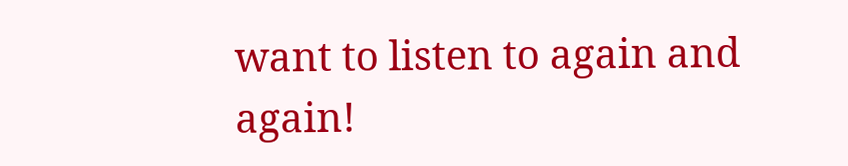want to listen to again and again!